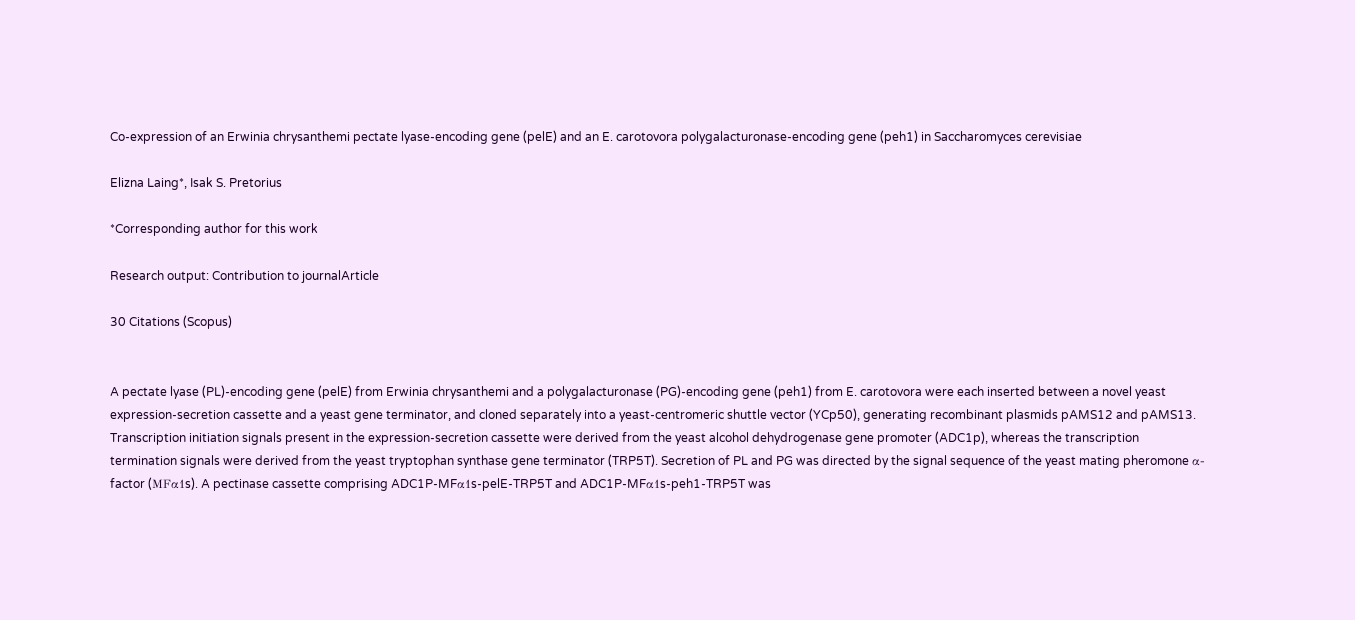Co-expression of an Erwinia chrysanthemi pectate lyase-encoding gene (pelE) and an E. carotovora polygalacturonase-encoding gene (peh1) in Saccharomyces cerevisiae

Elizna Laing*, Isak S. Pretorius

*Corresponding author for this work

Research output: Contribution to journalArticle

30 Citations (Scopus)


A pectate lyase (PL)-encoding gene (pelE) from Erwinia chrysanthemi and a polygalacturonase (PG)-encoding gene (peh1) from E. carotovora were each inserted between a novel yeast expression-secretion cassette and a yeast gene terminator, and cloned separately into a yeast-centromeric shuttle vector (YCp50), generating recombinant plasmids pAMS12 and pAMS13. Transcription initiation signals present in the expression-secretion cassette were derived from the yeast alcohol dehydrogenase gene promoter (ADC1p), whereas the transcription termination signals were derived from the yeast tryptophan synthase gene terminator (TRP5T). Secretion of PL and PG was directed by the signal sequence of the yeast mating pheromone α-factor (MFα1s). A pectinase cassette comprising ADC1P-MFα1s-pelE-TRP5T and ADC1P-MFα1s-peh1-TRP5T was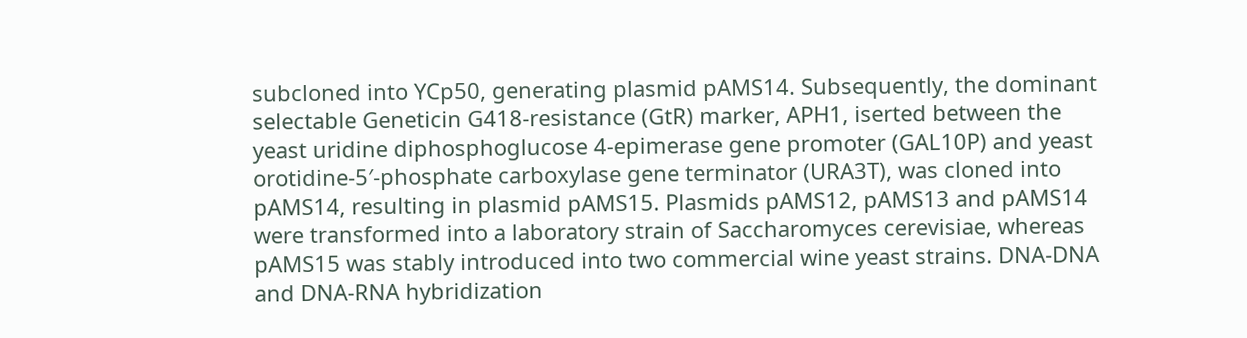subcloned into YCp50, generating plasmid pAMS14. Subsequently, the dominant selectable Geneticin G418-resistance (GtR) marker, APH1, iserted between the yeast uridine diphosphoglucose 4-epimerase gene promoter (GAL10P) and yeast orotidine-5′-phosphate carboxylase gene terminator (URA3T), was cloned into pAMS14, resulting in plasmid pAMS15. Plasmids pAMS12, pAMS13 and pAMS14 were transformed into a laboratory strain of Saccharomyces cerevisiae, whereas pAMS15 was stably introduced into two commercial wine yeast strains. DNA-DNA and DNA-RNA hybridization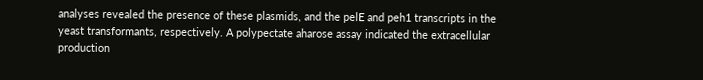analyses revealed the presence of these plasmids, and the pelE and peh1 transcripts in the yeast transformants, respectively. A polypectate aharose assay indicated the extracellular production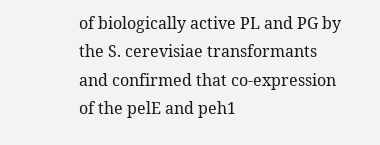of biologically active PL and PG by the S. cerevisiae transformants and confirmed that co-expression of the pelE and peh1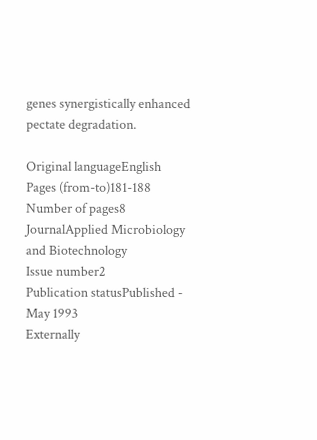genes synergistically enhanced pectate degradation.

Original languageEnglish
Pages (from-to)181-188
Number of pages8
JournalApplied Microbiology and Biotechnology
Issue number2
Publication statusPublished - May 1993
Externally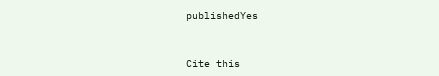publishedYes


Cite this